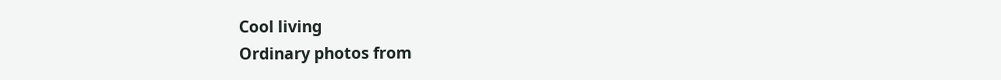Cool living
Ordinary photos from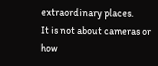extraordinary places.
It is not about cameras or how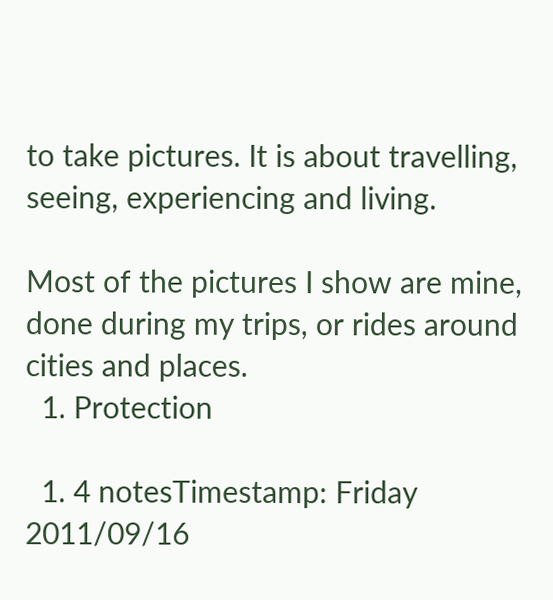to take pictures. It is about travelling, seeing, experiencing and living.

Most of the pictures I show are mine, done during my trips, or rides around cities and places.
  1. Protection

  1. 4 notesTimestamp: Friday 2011/09/16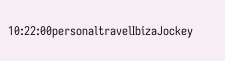10:22:00personaltravelIbizaJockey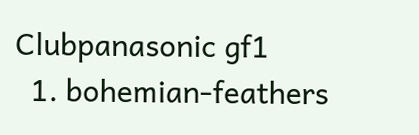Clubpanasonic gf1
  1. bohemian-feathers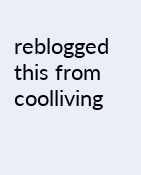reblogged this from coolliving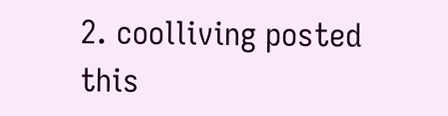2. coolliving posted this